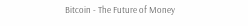Bitcoin - The Future of Money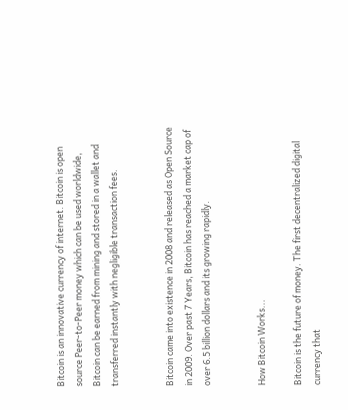Bitcoin is an innovative currency of internet. Bitcoin is open source Peer-to-Peer money which can be used worldwide,  Bitcoin can be earned from mining and stored in a wallet and transferred instantly with negligible transaction fees.


Bitcoin came into existence in 2008 and released as Open Source in 2009. Over past 7 Years, Bitcoin has reached a market cap of over 6.5 billion dollars and its growing rapidly.


How Bitcoin Works...

Bitcoin is the future of money. The first decentralized digital currency that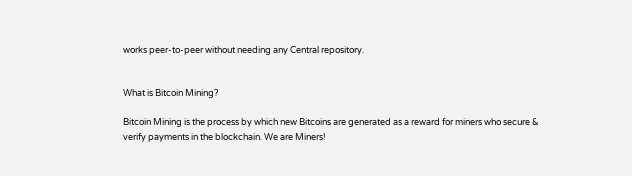works peer-to-peer without needing any Central repository.


What is Bitcoin Mining?

Bitcoin Mining is the process by which new Bitcoins are generated as a reward for miners who secure & verify payments in the blockchain. We are Miners!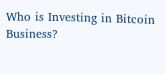Who is Investing in Bitcoin Business?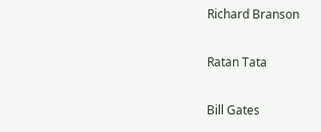Richard Branson

Ratan Tata

Bill Gates